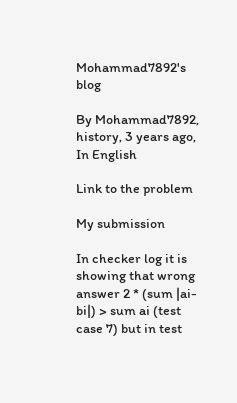Mohammad7892's blog

By Mohammad7892, history, 3 years ago, In English

Link to the problem

My submission

In checker log it is showing that wrong answer 2 * (sum |ai-bi|) > sum ai (test case 7) but in test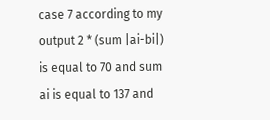case 7 according to my output 2 * (sum |ai-bi|) is equal to 70 and sum ai is equal to 137 and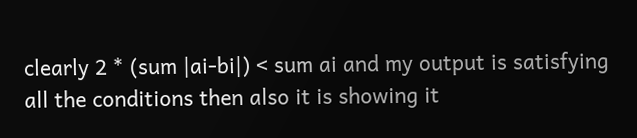clearly 2 * (sum |ai-bi|) < sum ai and my output is satisfying all the conditions then also it is showing it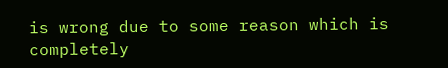is wrong due to some reason which is completely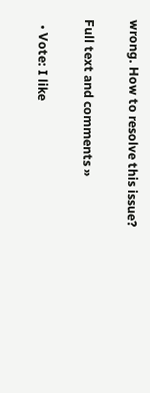wrong. How to resolve this issue?

Full text and comments »

  • Vote: I like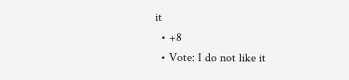it
  • +8
  • Vote: I do not like it